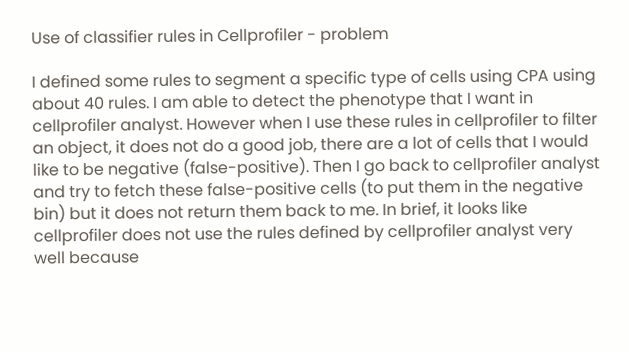Use of classifier rules in Cellprofiler - problem

I defined some rules to segment a specific type of cells using CPA using about 40 rules. I am able to detect the phenotype that I want in cellprofiler analyst. However when I use these rules in cellprofiler to filter an object, it does not do a good job, there are a lot of cells that I would like to be negative (false-positive). Then I go back to cellprofiler analyst and try to fetch these false-positive cells (to put them in the negative bin) but it does not return them back to me. In brief, it looks like cellprofiler does not use the rules defined by cellprofiler analyst very well because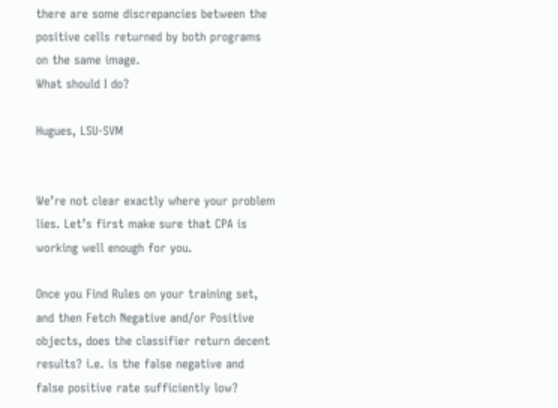there are some discrepancies between the positive cells returned by both programs on the same image.
What should I do?

Hugues, LSU-SVM


We’re not clear exactly where your problem lies. Let’s first make sure that CPA is working well enough for you.

Once you Find Rules on your training set, and then Fetch Negative and/or Positive objects, does the classifier return decent results? i.e. is the false negative and false positive rate sufficiently low?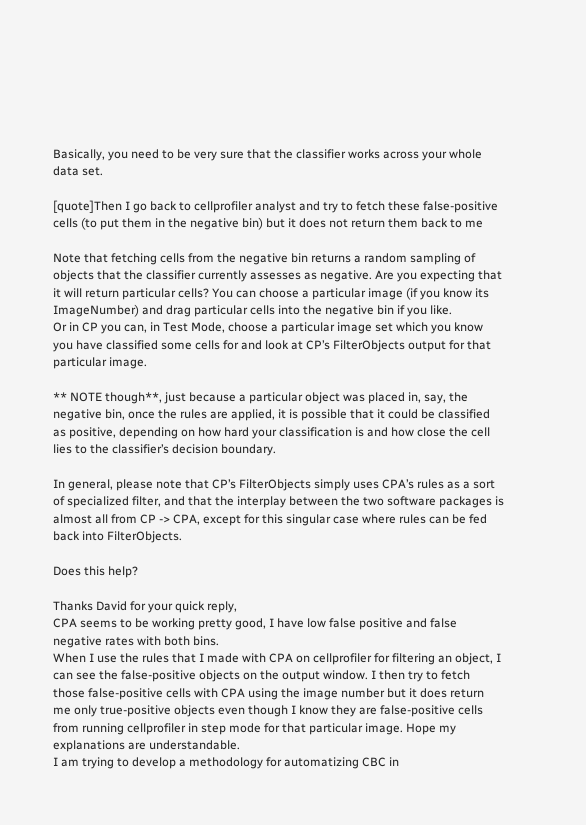Basically, you need to be very sure that the classifier works across your whole data set.

[quote]Then I go back to cellprofiler analyst and try to fetch these false-positive cells (to put them in the negative bin) but it does not return them back to me

Note that fetching cells from the negative bin returns a random sampling of objects that the classifier currently assesses as negative. Are you expecting that it will return particular cells? You can choose a particular image (if you know its ImageNumber) and drag particular cells into the negative bin if you like.
Or in CP you can, in Test Mode, choose a particular image set which you know you have classified some cells for and look at CP’s FilterObjects output for that particular image.

** NOTE though**, just because a particular object was placed in, say, the negative bin, once the rules are applied, it is possible that it could be classified as positive, depending on how hard your classification is and how close the cell lies to the classifier’s decision boundary.

In general, please note that CP’s FilterObjects simply uses CPA’s rules as a sort of specialized filter, and that the interplay between the two software packages is almost all from CP -> CPA, except for this singular case where rules can be fed back into FilterObjects.

Does this help?

Thanks David for your quick reply,
CPA seems to be working pretty good, I have low false positive and false negative rates with both bins.
When I use the rules that I made with CPA on cellprofiler for filtering an object, I can see the false-positive objects on the output window. I then try to fetch those false-positive cells with CPA using the image number but it does return me only true-positive objects even though I know they are false-positive cells from running cellprofiler in step mode for that particular image. Hope my explanations are understandable.
I am trying to develop a methodology for automatizing CBC in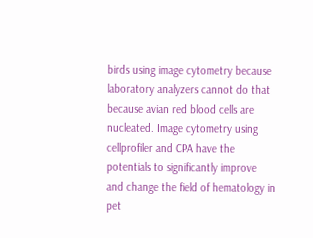birds using image cytometry because laboratory analyzers cannot do that because avian red blood cells are nucleated. Image cytometry using cellprofiler and CPA have the potentials to significantly improve and change the field of hematology in pet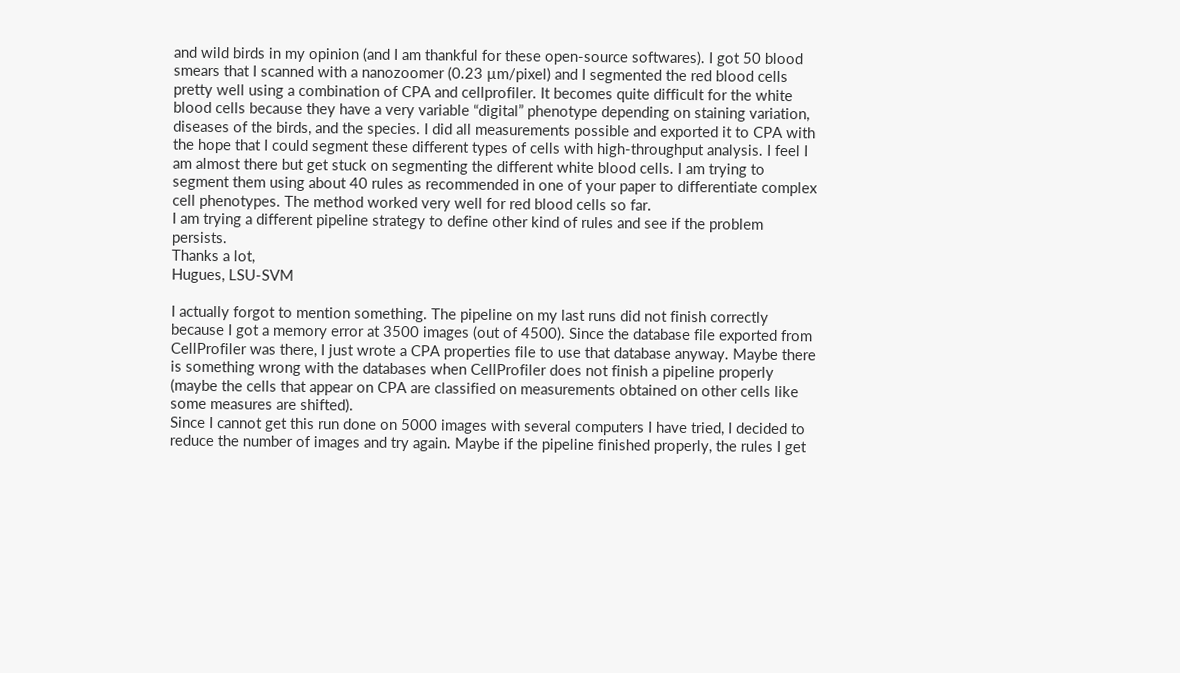and wild birds in my opinion (and I am thankful for these open-source softwares). I got 50 blood smears that I scanned with a nanozoomer (0.23 µm/pixel) and I segmented the red blood cells pretty well using a combination of CPA and cellprofiler. It becomes quite difficult for the white blood cells because they have a very variable “digital” phenotype depending on staining variation, diseases of the birds, and the species. I did all measurements possible and exported it to CPA with the hope that I could segment these different types of cells with high-throughput analysis. I feel I am almost there but get stuck on segmenting the different white blood cells. I am trying to segment them using about 40 rules as recommended in one of your paper to differentiate complex cell phenotypes. The method worked very well for red blood cells so far.
I am trying a different pipeline strategy to define other kind of rules and see if the problem persists.
Thanks a lot,
Hugues, LSU-SVM

I actually forgot to mention something. The pipeline on my last runs did not finish correctly because I got a memory error at 3500 images (out of 4500). Since the database file exported from CellProfiler was there, I just wrote a CPA properties file to use that database anyway. Maybe there is something wrong with the databases when CellProfiler does not finish a pipeline properly (maybe the cells that appear on CPA are classified on measurements obtained on other cells like some measures are shifted).
Since I cannot get this run done on 5000 images with several computers I have tried, I decided to reduce the number of images and try again. Maybe if the pipeline finished properly, the rules I get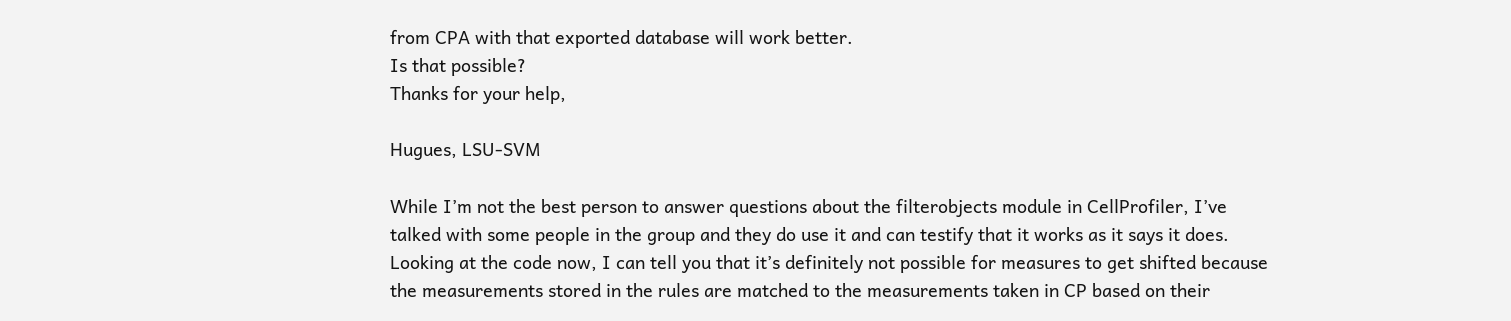from CPA with that exported database will work better.
Is that possible?
Thanks for your help,

Hugues, LSU-SVM

While I’m not the best person to answer questions about the filterobjects module in CellProfiler, I’ve talked with some people in the group and they do use it and can testify that it works as it says it does. Looking at the code now, I can tell you that it’s definitely not possible for measures to get shifted because the measurements stored in the rules are matched to the measurements taken in CP based on their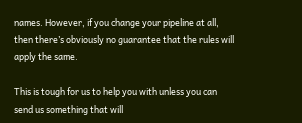names. However, if you change your pipeline at all, then there’s obviously no guarantee that the rules will apply the same.

This is tough for us to help you with unless you can send us something that will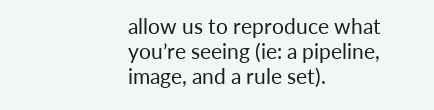allow us to reproduce what you’re seeing (ie: a pipeline, image, and a rule set).